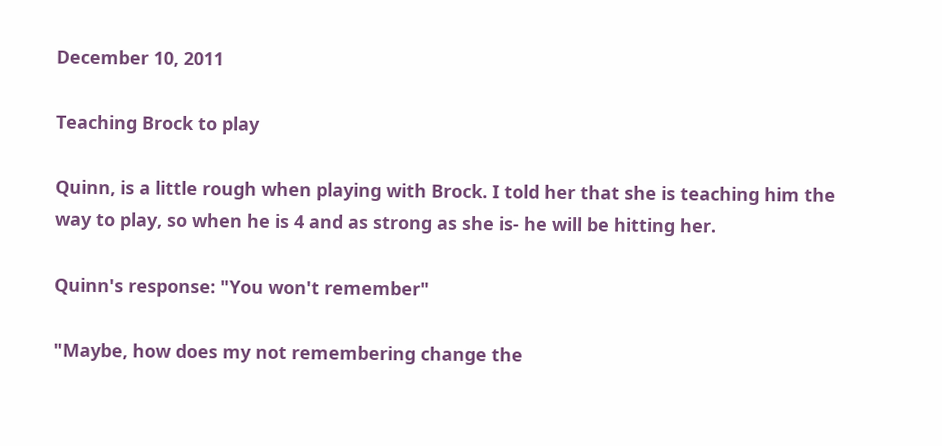December 10, 2011

Teaching Brock to play

Quinn, is a little rough when playing with Brock. I told her that she is teaching him the way to play, so when he is 4 and as strong as she is- he will be hitting her.

Quinn's response: "You won't remember"

"Maybe, how does my not remembering change the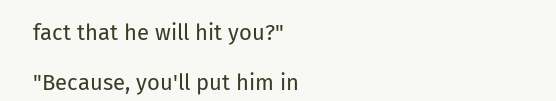fact that he will hit you?"

"Because, you'll put him in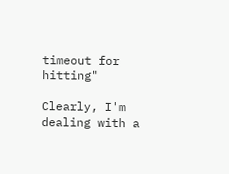timeout for hitting"

Clearly, I'm dealing with a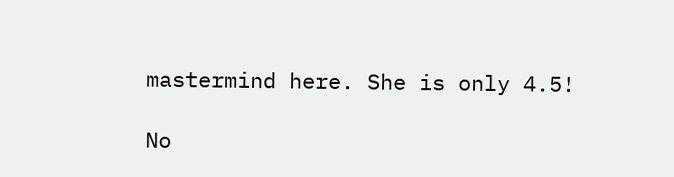mastermind here. She is only 4.5!

No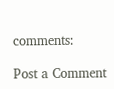comments:

Post a Comment